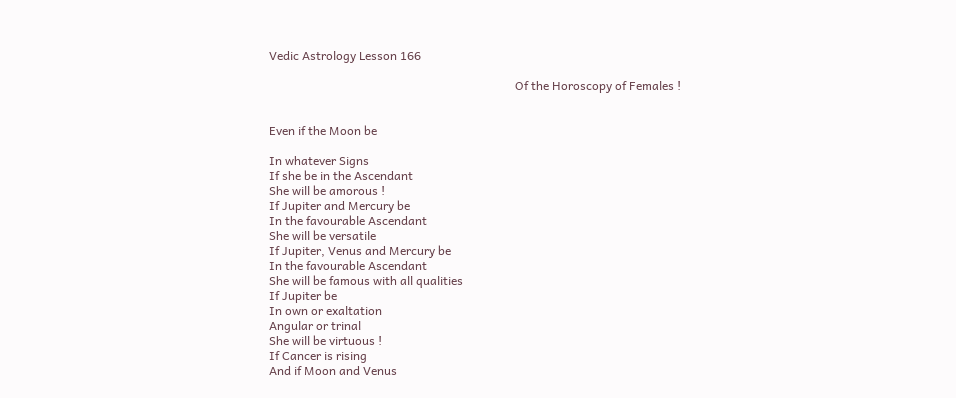Vedic Astrology Lesson 166

                                                                                  Of the Horoscopy of Females !


Even if the Moon be

In whatever Signs
If she be in the Ascendant
She will be amorous !
If Jupiter and Mercury be
In the favourable Ascendant
She will be versatile
If Jupiter, Venus and Mercury be
In the favourable Ascendant
She will be famous with all qualities
If Jupiter be
In own or exaltation
Angular or trinal
She will be virtuous !
If Cancer is rising
And if Moon and Venus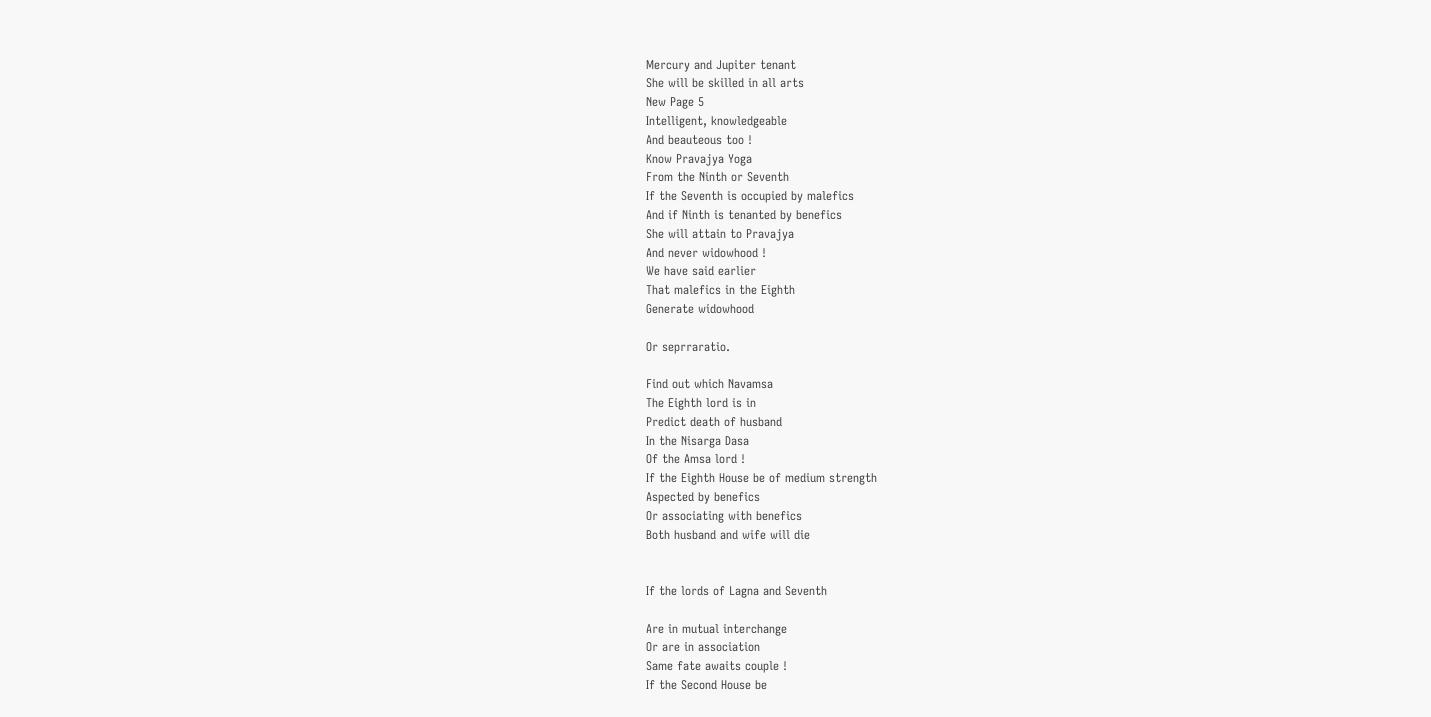Mercury and Jupiter tenant
She will be skilled in all arts
New Page 5
Intelligent, knowledgeable
And beauteous too !
Know Pravajya Yoga
From the Ninth or Seventh
If the Seventh is occupied by malefics
And if Ninth is tenanted by benefics
She will attain to Pravajya
And never widowhood !
We have said earlier
That malefics in the Eighth
Generate widowhood

Or seprraratio.

Find out which Navamsa
The Eighth lord is in
Predict death of husband
In the Nisarga Dasa
Of the Amsa lord !
If the Eighth House be of medium strength
Aspected by benefics
Or associating with benefics
Both husband and wife will die


If the lords of Lagna and Seventh

Are in mutual interchange
Or are in association
Same fate awaits couple !
If the Second House be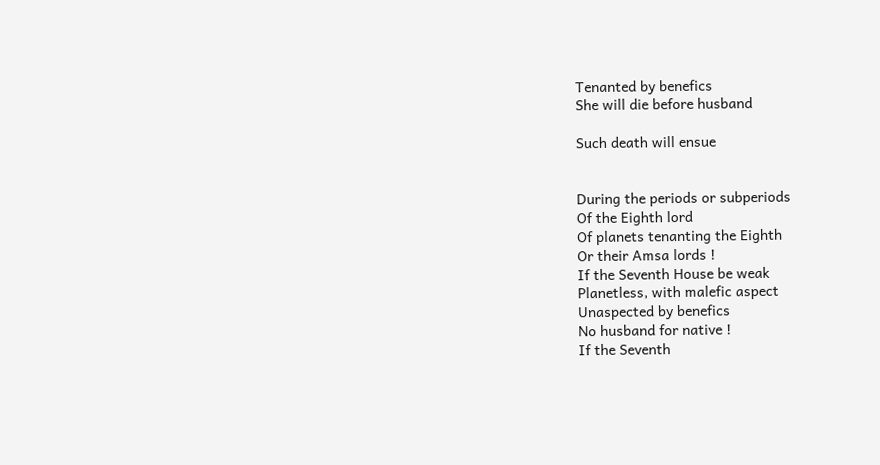Tenanted by benefics
She will die before husband

Such death will ensue


During the periods or subperiods
Of the Eighth lord
Of planets tenanting the Eighth
Or their Amsa lords !
If the Seventh House be weak
Planetless, with malefic aspect
Unaspected by benefics
No husband for native !
If the Seventh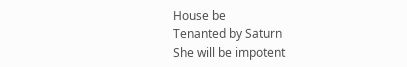House be
Tenanted by Saturn
She will be impotent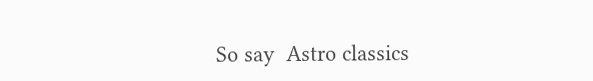So say  Astro classics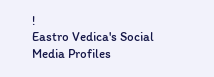!
Eastro Vedica's Social Media Profiles